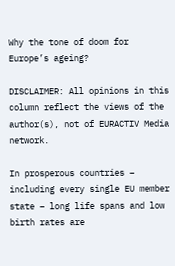Why the tone of doom for Europe’s ageing?

DISCLAIMER: All opinions in this column reflect the views of the author(s), not of EURACTIV Media network.

In prosperous countries – including every single EU member state – long life spans and low birth rates are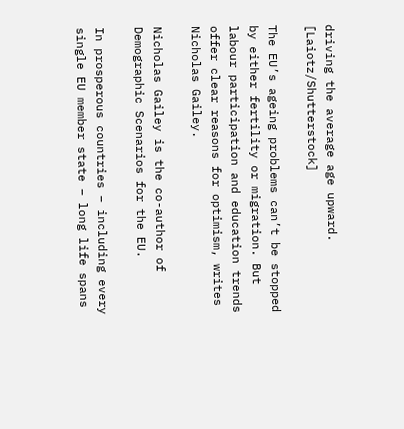driving the average age upward. [Laiotz/Shutterstock]

The EU’s ageing problems can’t be stopped by either fertility or migration. But labour participation and education trends offer clear reasons for optimism, writes Nicholas Gailey.

Nicholas Gailey is the co-author of Demographic Scenarios for the EU.

In prosperous countries – including every single EU member state – long life spans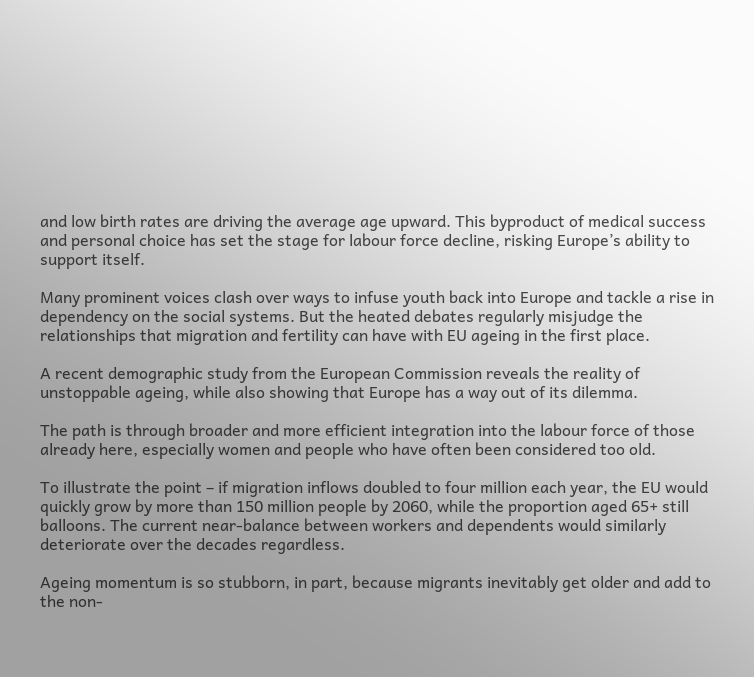and low birth rates are driving the average age upward. This byproduct of medical success and personal choice has set the stage for labour force decline, risking Europe’s ability to support itself.

Many prominent voices clash over ways to infuse youth back into Europe and tackle a rise in dependency on the social systems. But the heated debates regularly misjudge the relationships that migration and fertility can have with EU ageing in the first place.

A recent demographic study from the European Commission reveals the reality of unstoppable ageing, while also showing that Europe has a way out of its dilemma.

The path is through broader and more efficient integration into the labour force of those already here, especially women and people who have often been considered too old.

To illustrate the point – if migration inflows doubled to four million each year, the EU would quickly grow by more than 150 million people by 2060, while the proportion aged 65+ still balloons. The current near-balance between workers and dependents would similarly deteriorate over the decades regardless.

Ageing momentum is so stubborn, in part, because migrants inevitably get older and add to the non-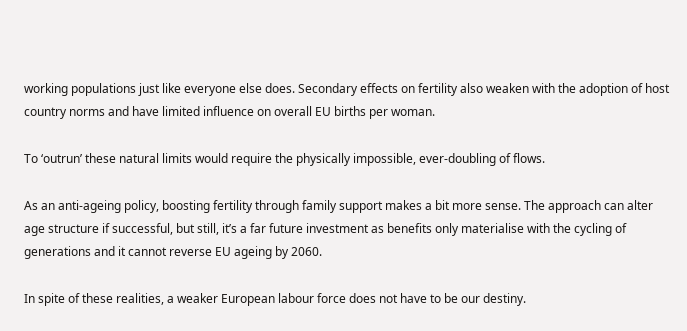working populations just like everyone else does. Secondary effects on fertility also weaken with the adoption of host country norms and have limited influence on overall EU births per woman.

To ‘outrun’ these natural limits would require the physically impossible, ever-doubling of flows.

As an anti-ageing policy, boosting fertility through family support makes a bit more sense. The approach can alter age structure if successful, but still, it’s a far future investment as benefits only materialise with the cycling of generations and it cannot reverse EU ageing by 2060.

In spite of these realities, a weaker European labour force does not have to be our destiny.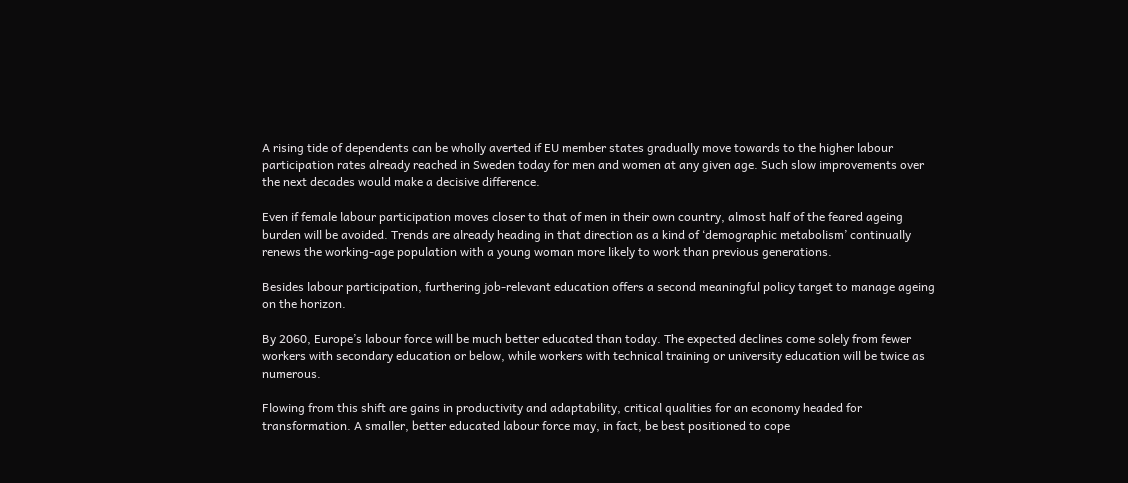A rising tide of dependents can be wholly averted if EU member states gradually move towards to the higher labour participation rates already reached in Sweden today for men and women at any given age. Such slow improvements over the next decades would make a decisive difference.

Even if female labour participation moves closer to that of men in their own country, almost half of the feared ageing burden will be avoided. Trends are already heading in that direction as a kind of ‘demographic metabolism’ continually renews the working-age population with a young woman more likely to work than previous generations.

Besides labour participation, furthering job-relevant education offers a second meaningful policy target to manage ageing on the horizon.

By 2060, Europe’s labour force will be much better educated than today. The expected declines come solely from fewer workers with secondary education or below, while workers with technical training or university education will be twice as numerous.

Flowing from this shift are gains in productivity and adaptability, critical qualities for an economy headed for transformation. A smaller, better educated labour force may, in fact, be best positioned to cope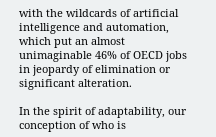with the wildcards of artificial intelligence and automation, which put an almost unimaginable 46% of OECD jobs in jeopardy of elimination or significant alteration.

In the spirit of adaptability, our conception of who is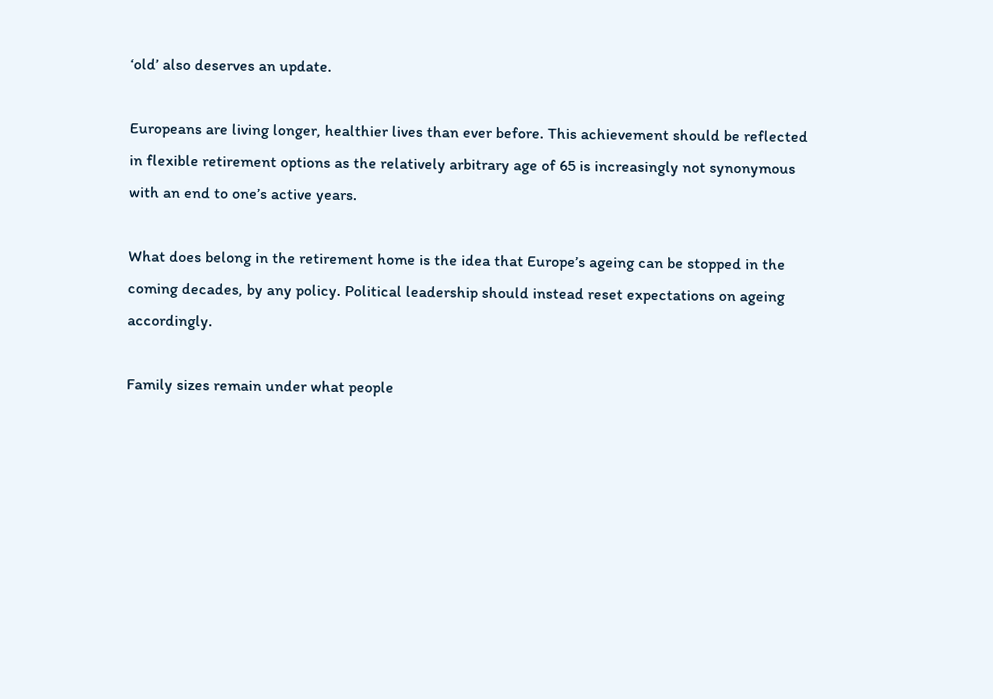‘old’ also deserves an update.

Europeans are living longer, healthier lives than ever before. This achievement should be reflected in flexible retirement options as the relatively arbitrary age of 65 is increasingly not synonymous with an end to one’s active years.

What does belong in the retirement home is the idea that Europe’s ageing can be stopped in the coming decades, by any policy. Political leadership should instead reset expectations on ageing accordingly.

Family sizes remain under what people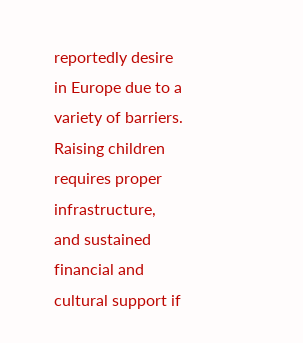reportedly desire in Europe due to a variety of barriers. Raising children requires proper infrastructure, and sustained financial and cultural support if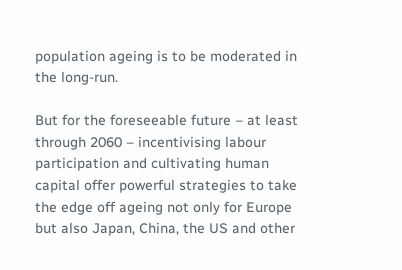population ageing is to be moderated in the long-run.

But for the foreseeable future – at least through 2060 – incentivising labour participation and cultivating human capital offer powerful strategies to take the edge off ageing not only for Europe but also Japan, China, the US and other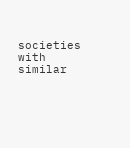societies with similar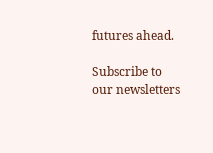futures ahead.

Subscribe to our newsletters